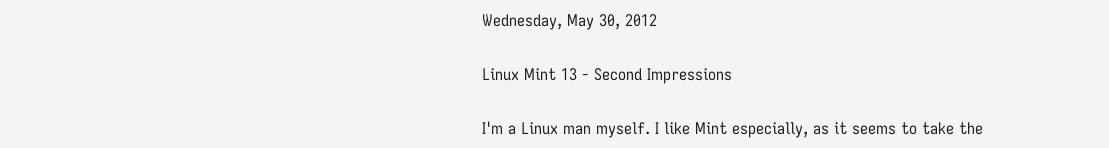Wednesday, May 30, 2012

Linux Mint 13 - Second Impressions

I'm a Linux man myself. I like Mint especially, as it seems to take the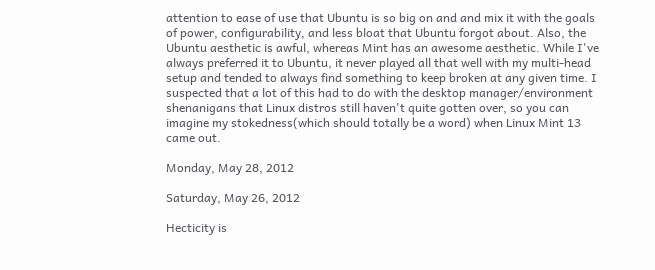attention to ease of use that Ubuntu is so big on and and mix it with the goals of power, configurability, and less bloat that Ubuntu forgot about. Also, the Ubuntu aesthetic is awful, whereas Mint has an awesome aesthetic. While I've always preferred it to Ubuntu, it never played all that well with my multi-head setup and tended to always find something to keep broken at any given time. I suspected that a lot of this had to do with the desktop manager/environment shenanigans that Linux distros still haven't quite gotten over, so you can imagine my stokedness(which should totally be a word) when Linux Mint 13 came out.

Monday, May 28, 2012

Saturday, May 26, 2012

Hecticity is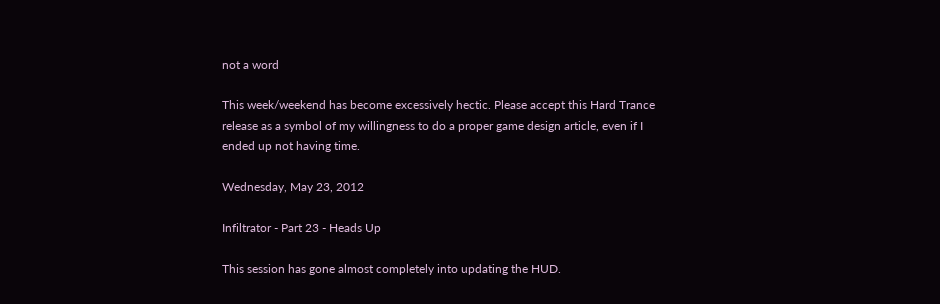not a word

This week/weekend has become excessively hectic. Please accept this Hard Trance release as a symbol of my willingness to do a proper game design article, even if I ended up not having time.

Wednesday, May 23, 2012

Infiltrator - Part 23 - Heads Up

This session has gone almost completely into updating the HUD.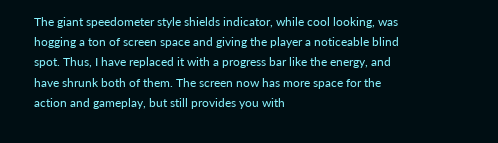The giant speedometer style shields indicator, while cool looking, was hogging a ton of screen space and giving the player a noticeable blind spot. Thus, I have replaced it with a progress bar like the energy, and have shrunk both of them. The screen now has more space for the action and gameplay, but still provides you with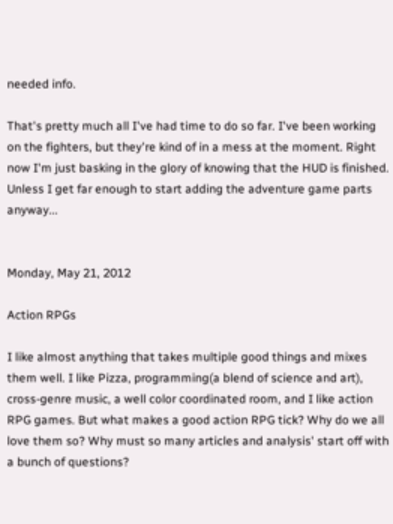needed info.

That's pretty much all I've had time to do so far. I've been working on the fighters, but they're kind of in a mess at the moment. Right now I'm just basking in the glory of knowing that the HUD is finished. Unless I get far enough to start adding the adventure game parts anyway...


Monday, May 21, 2012

Action RPGs

I like almost anything that takes multiple good things and mixes them well. I like Pizza, programming(a blend of science and art), cross-genre music, a well color coordinated room, and I like action RPG games. But what makes a good action RPG tick? Why do we all love them so? Why must so many articles and analysis' start off with a bunch of questions?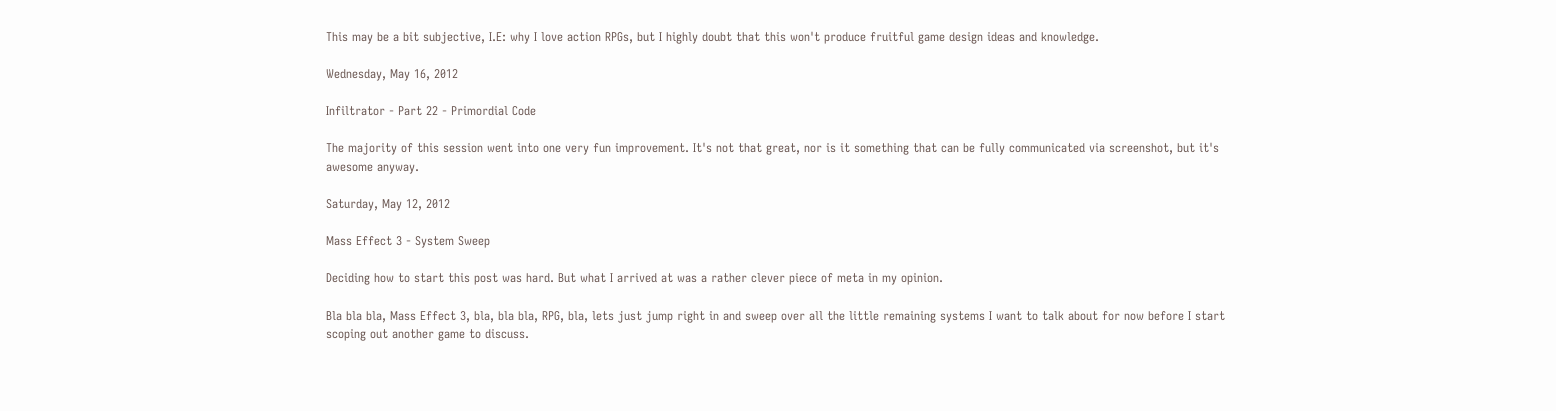This may be a bit subjective, I.E: why I love action RPGs, but I highly doubt that this won't produce fruitful game design ideas and knowledge.

Wednesday, May 16, 2012

Infiltrator - Part 22 - Primordial Code

The majority of this session went into one very fun improvement. It's not that great, nor is it something that can be fully communicated via screenshot, but it's awesome anyway.

Saturday, May 12, 2012

Mass Effect 3 - System Sweep

Deciding how to start this post was hard. But what I arrived at was a rather clever piece of meta in my opinion.

Bla bla bla, Mass Effect 3, bla, bla bla, RPG, bla, lets just jump right in and sweep over all the little remaining systems I want to talk about for now before I start scoping out another game to discuss.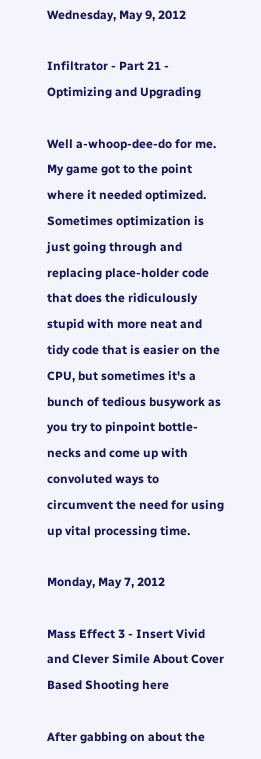Wednesday, May 9, 2012

Infiltrator - Part 21 - Optimizing and Upgrading

Well a-whoop-dee-do for me. My game got to the point where it needed optimized. Sometimes optimization is just going through and replacing place-holder code that does the ridiculously stupid with more neat and tidy code that is easier on the CPU, but sometimes it's a bunch of tedious busywork as you try to pinpoint bottle-necks and come up with convoluted ways to circumvent the need for using up vital processing time.

Monday, May 7, 2012

Mass Effect 3 - Insert Vivid and Clever Simile About Cover Based Shooting here

After gabbing on about the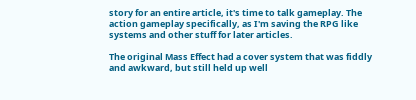story for an entire article, it's time to talk gameplay. The action gameplay specifically, as I'm saving the RPG like systems and other stuff for later articles.

The original Mass Effect had a cover system that was fiddly and awkward, but still held up well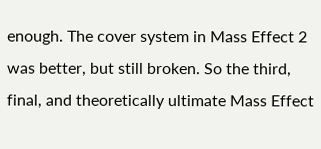enough. The cover system in Mass Effect 2 was better, but still broken. So the third, final, and theoretically ultimate Mass Effect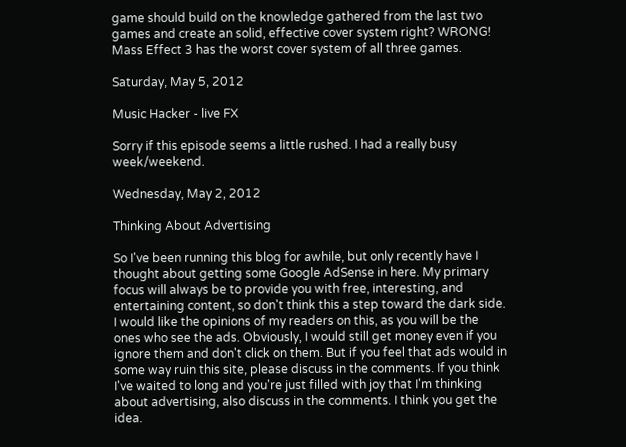game should build on the knowledge gathered from the last two games and create an solid, effective cover system right? WRONG! Mass Effect 3 has the worst cover system of all three games.

Saturday, May 5, 2012

Music Hacker - live FX

Sorry if this episode seems a little rushed. I had a really busy week/weekend.

Wednesday, May 2, 2012

Thinking About Advertising

So I've been running this blog for awhile, but only recently have I thought about getting some Google AdSense in here. My primary focus will always be to provide you with free, interesting, and entertaining content, so don't think this a step toward the dark side. I would like the opinions of my readers on this, as you will be the ones who see the ads. Obviously, I would still get money even if you ignore them and don't click on them. But if you feel that ads would in some way ruin this site, please discuss in the comments. If you think I've waited to long and you're just filled with joy that I'm thinking about advertising, also discuss in the comments. I think you get the idea.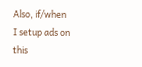Also, if/when I setup ads on this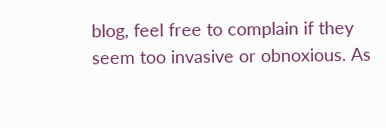blog, feel free to complain if they seem too invasive or obnoxious. As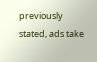previously stated, ads take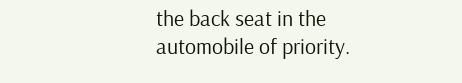the back seat in the automobile of priority.